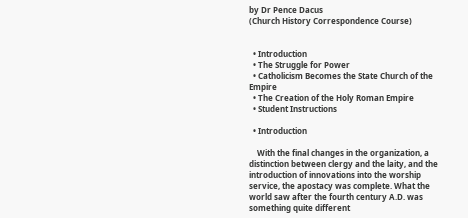by Dr Pence Dacus
(Church History Correspondence Course)


  • Introduction
  • The Struggle for Power
  • Catholicism Becomes the State Church of the Empire
  • The Creation of the Holy Roman Empire
  • Student Instructions

  • Introduction

    With the final changes in the organization, a distinction between clergy and the laity, and the introduction of innovations into the worship service, the apostacy was complete. What the world saw after the fourth century A.D. was something quite different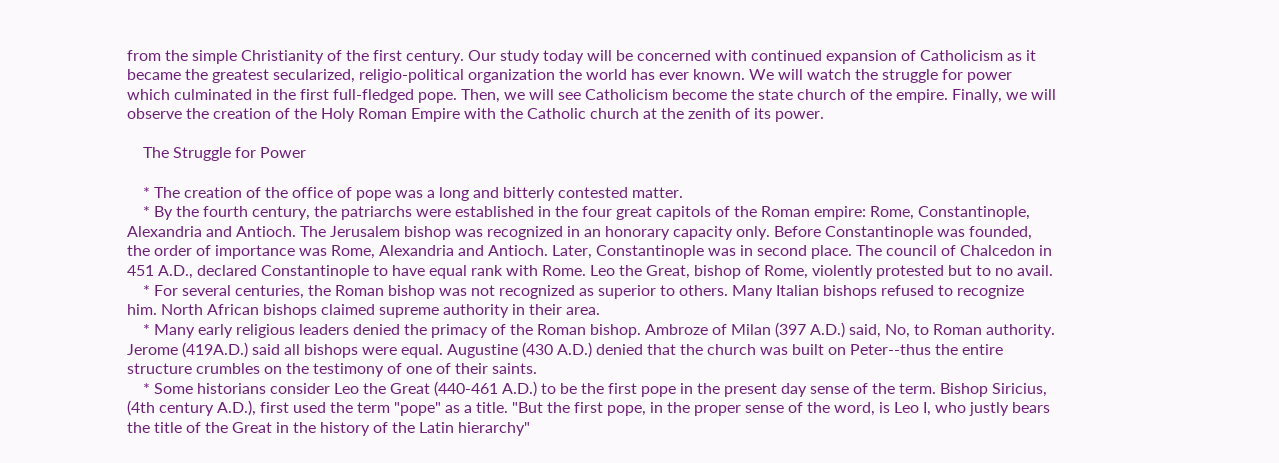from the simple Christianity of the first century. Our study today will be concerned with continued expansion of Catholicism as it became the greatest secularized, religio-political organization the world has ever known. We will watch the struggle for power which culminated in the first full-fledged pope. Then, we will see Catholicism become the state church of the empire. Finally, we will observe the creation of the Holy Roman Empire with the Catholic church at the zenith of its power.

    The Struggle for Power

    * The creation of the office of pope was a long and bitterly contested matter.
    * By the fourth century, the patriarchs were established in the four great capitols of the Roman empire: Rome, Constantinople, Alexandria and Antioch. The Jerusalem bishop was recognized in an honorary capacity only. Before Constantinople was founded, the order of importance was Rome, Alexandria and Antioch. Later, Constantinople was in second place. The council of Chalcedon in 451 A.D., declared Constantinople to have equal rank with Rome. Leo the Great, bishop of Rome, violently protested but to no avail.
    * For several centuries, the Roman bishop was not recognized as superior to others. Many Italian bishops refused to recognize him. North African bishops claimed supreme authority in their area.
    * Many early religious leaders denied the primacy of the Roman bishop. Ambroze of Milan (397 A.D.) said, No, to Roman authority. Jerome (419A.D.) said all bishops were equal. Augustine (430 A.D.) denied that the church was built on Peter--thus the entire structure crumbles on the testimony of one of their saints.
    * Some historians consider Leo the Great (440-461 A.D.) to be the first pope in the present day sense of the term. Bishop Siricius, (4th century A.D.), first used the term "pope" as a title. "But the first pope, in the proper sense of the word, is Leo I, who justly bears the title of the Great in the history of the Latin hierarchy"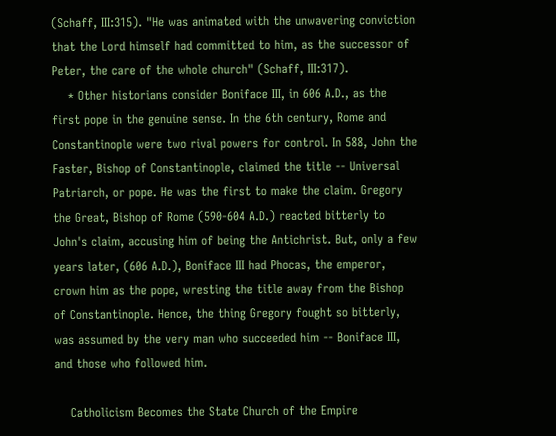(Schaff, III:315). "He was animated with the unwavering conviction that the Lord himself had committed to him, as the successor of Peter, the care of the whole church" (Schaff, III:317).
    * Other historians consider Boniface III, in 606 A.D., as the first pope in the genuine sense. In the 6th century, Rome and Constantinople were two rival powers for control. In 588, John the Faster, Bishop of Constantinople, claimed the title -- Universal Patriarch, or pope. He was the first to make the claim. Gregory the Great, Bishop of Rome (590-604 A.D.) reacted bitterly to John's claim, accusing him of being the Antichrist. But, only a few years later, (606 A.D.), Boniface III had Phocas, the emperor, crown him as the pope, wresting the title away from the Bishop of Constantinople. Hence, the thing Gregory fought so bitterly, was assumed by the very man who succeeded him -- Boniface III, and those who followed him.

    Catholicism Becomes the State Church of the Empire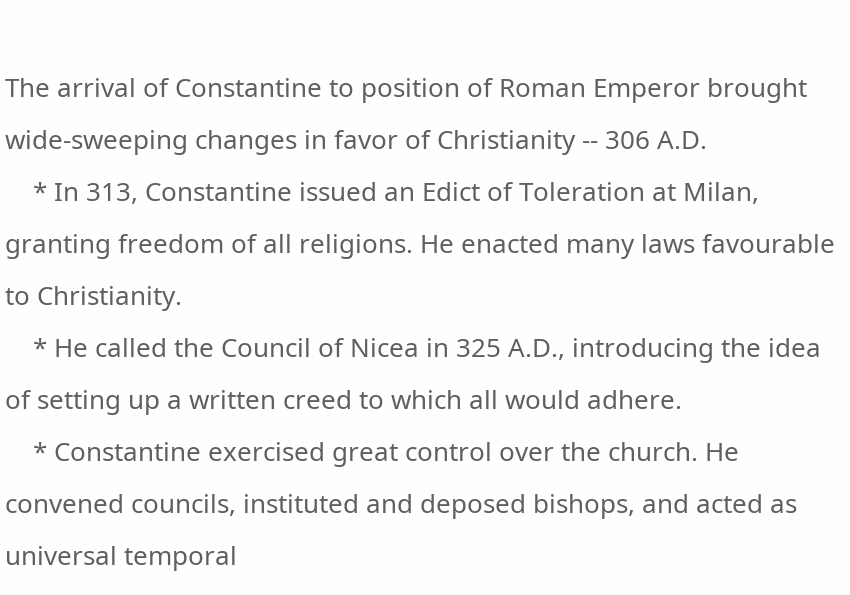The arrival of Constantine to position of Roman Emperor brought wide-sweeping changes in favor of Christianity -- 306 A.D.
    * In 313, Constantine issued an Edict of Toleration at Milan, granting freedom of all religions. He enacted many laws favourable to Christianity.
    * He called the Council of Nicea in 325 A.D., introducing the idea of setting up a written creed to which all would adhere.
    * Constantine exercised great control over the church. He convened councils, instituted and deposed bishops, and acted as universal temporal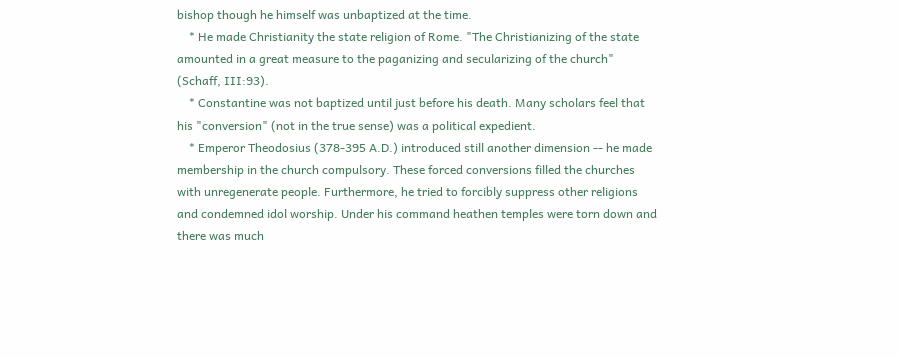bishop though he himself was unbaptized at the time.
    * He made Christianity the state religion of Rome. "The Christianizing of the state amounted in a great measure to the paganizing and secularizing of the church" (Schaff, III:93).
    * Constantine was not baptized until just before his death. Many scholars feel that his "conversion" (not in the true sense) was a political expedient.
    * Emperor Theodosius (378-395 A.D.) introduced still another dimension -- he made membership in the church compulsory. These forced conversions filled the churches with unregenerate people. Furthermore, he tried to forcibly suppress other religions and condemned idol worship. Under his command heathen temples were torn down and there was much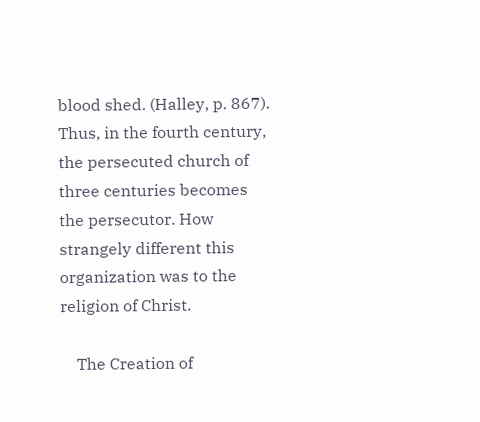blood shed. (Halley, p. 867). Thus, in the fourth century, the persecuted church of three centuries becomes the persecutor. How strangely different this organization was to the religion of Christ.

    The Creation of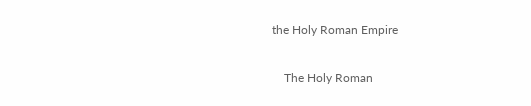the Holy Roman Empire

    The Holy Roman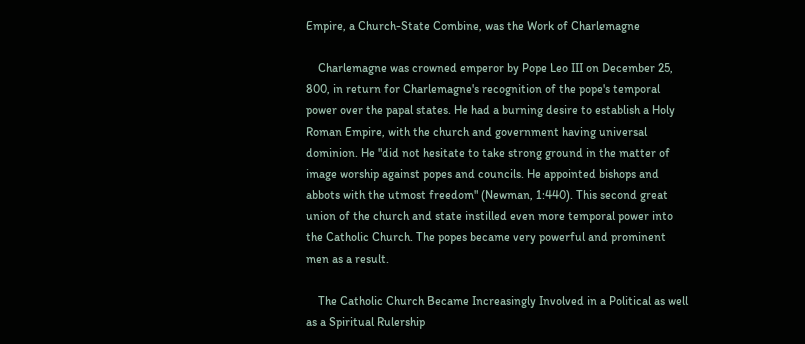Empire, a Church-State Combine, was the Work of Charlemagne

    Charlemagne was crowned emperor by Pope Leo III on December 25, 800, in return for Charlemagne's recognition of the pope's temporal power over the papal states. He had a burning desire to establish a Holy Roman Empire, with the church and government having universal dominion. He "did not hesitate to take strong ground in the matter of image worship against popes and councils. He appointed bishops and abbots with the utmost freedom" (Newman, 1:440). This second great union of the church and state instilled even more temporal power into the Catholic Church. The popes became very powerful and prominent men as a result.

    The Catholic Church Became Increasingly Involved in a Political as well as a Spiritual Rulership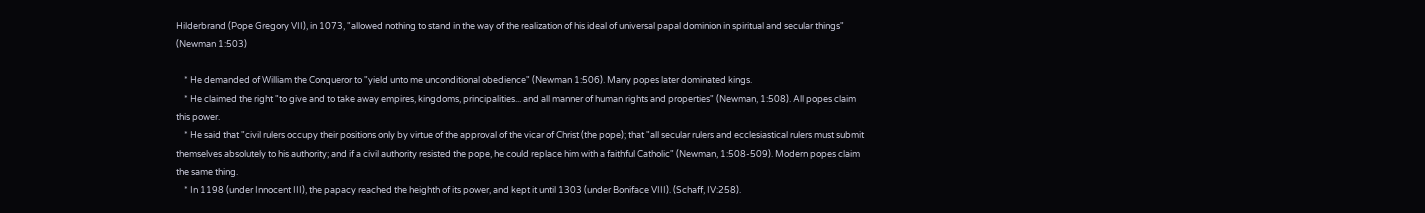Hilderbrand (Pope Gregory VII), in 1073, "allowed nothing to stand in the way of the realization of his ideal of universal papal dominion in spiritual and secular things" (Newman 1:503)

    * He demanded of William the Conqueror to "yield unto me unconditional obedience" (Newman 1:506). Many popes later dominated kings.
    * He claimed the right "to give and to take away empires, kingdoms, principalities... and all manner of human rights and properties" (Newman, 1:508). All popes claim this power.
    * He said that "civil rulers occupy their positions only by virtue of the approval of the vicar of Christ (the pope); that "all secular rulers and ecclesiastical rulers must submit themselves absolutely to his authority; and if a civil authority resisted the pope, he could replace him with a faithful Catholic" (Newman, 1:508-509). Modern popes claim the same thing.
    * In 1198 (under Innocent III), the papacy reached the heighth of its power, and kept it until 1303 (under Boniface VIII). (Schaff, IV:258).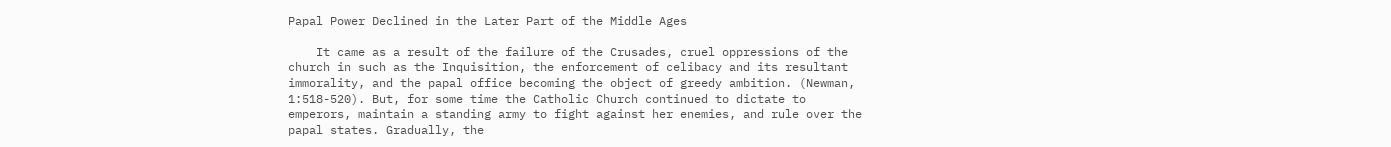Papal Power Declined in the Later Part of the Middle Ages

    It came as a result of the failure of the Crusades, cruel oppressions of the church in such as the Inquisition, the enforcement of celibacy and its resultant immorality, and the papal office becoming the object of greedy ambition. (Newman, 1:518-520). But, for some time the Catholic Church continued to dictate to emperors, maintain a standing army to fight against her enemies, and rule over the papal states. Gradually, the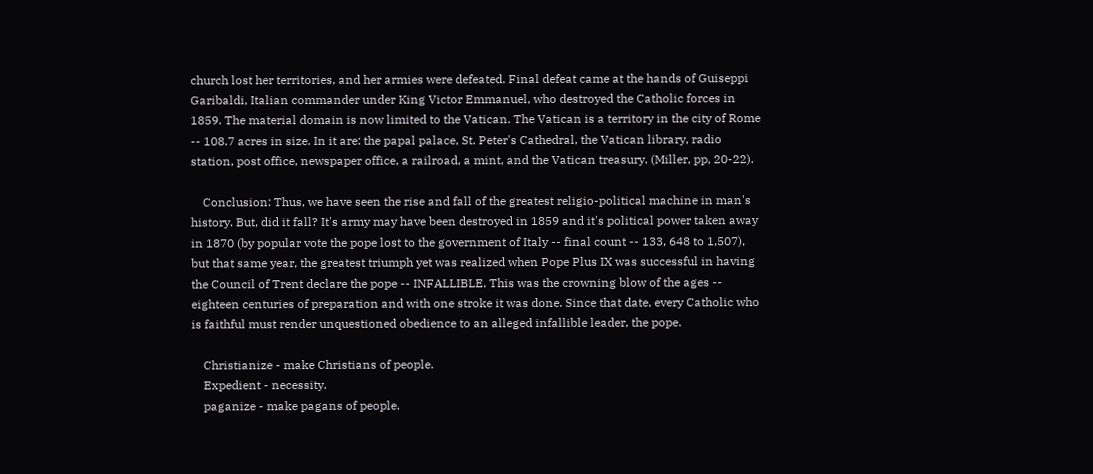church lost her territories, and her armies were defeated. Final defeat came at the hands of Guiseppi Garibaldi, Italian commander under King Victor Emmanuel, who destroyed the Catholic forces in 1859. The material domain is now limited to the Vatican. The Vatican is a territory in the city of Rome -- 108.7 acres in size. In it are: the papal palace, St. Peter's Cathedral, the Vatican library, radio station, post office, newspaper office, a railroad, a mint, and the Vatican treasury. (Miller, pp, 20-22).

    Conclusion: Thus, we have seen the rise and fall of the greatest religio-political machine in man's history. But, did it fall? It's army may have been destroyed in 1859 and it's political power taken away in 1870 (by popular vote the pope lost to the government of Italy -- final count -- 133, 648 to 1,507), but that same year, the greatest triumph yet was realized when Pope Plus IX was successful in having the Council of Trent declare the pope -- INFALLIBLE. This was the crowning blow of the ages -- eighteen centuries of preparation and with one stroke it was done. Since that date, every Catholic who is faithful must render unquestioned obedience to an alleged infallible leader, the pope.

    Christianize - make Christians of people.
    Expedient - necessity.
    paganize - make pagans of people.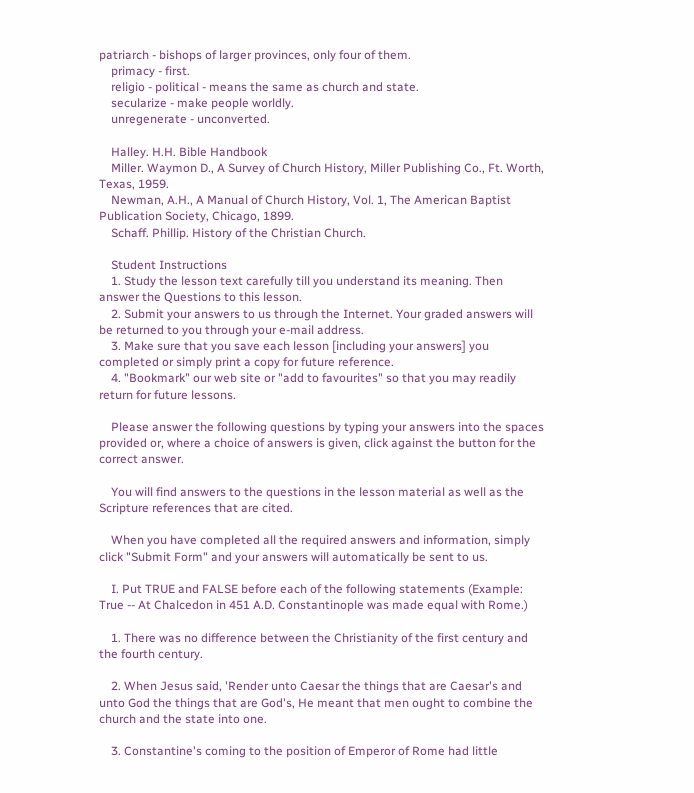patriarch - bishops of larger provinces, only four of them.
    primacy - first.
    religio - political - means the same as church and state.
    secularize - make people worldly.
    unregenerate - unconverted.

    Halley. H.H. Bible Handbook
    Miller. Waymon D., A Survey of Church History, Miller Publishing Co., Ft. Worth, Texas, 1959.
    Newman, A.H., A Manual of Church History, Vol. 1, The American Baptist Publication Society, Chicago, 1899.
    Schaff. Phillip. History of the Christian Church.

    Student Instructions
    1. Study the lesson text carefully till you understand its meaning. Then answer the Questions to this lesson.
    2. Submit your answers to us through the Internet. Your graded answers will be returned to you through your e-mail address.
    3. Make sure that you save each lesson [including your answers] you completed or simply print a copy for future reference.
    4. "Bookmark" our web site or "add to favourites" so that you may readily return for future lessons.

    Please answer the following questions by typing your answers into the spaces provided or, where a choice of answers is given, click against the button for the correct answer.

    You will find answers to the questions in the lesson material as well as the Scripture references that are cited.

    When you have completed all the required answers and information, simply click "Submit Form" and your answers will automatically be sent to us.

    I. Put TRUE and FALSE before each of the following statements (Example: True -- At Chalcedon in 451 A.D. Constantinople was made equal with Rome.)

    1. There was no difference between the Christianity of the first century and the fourth century.

    2. When Jesus said, 'Render unto Caesar the things that are Caesar's and unto God the things that are God's, He meant that men ought to combine the church and the state into one.

    3. Constantine's coming to the position of Emperor of Rome had little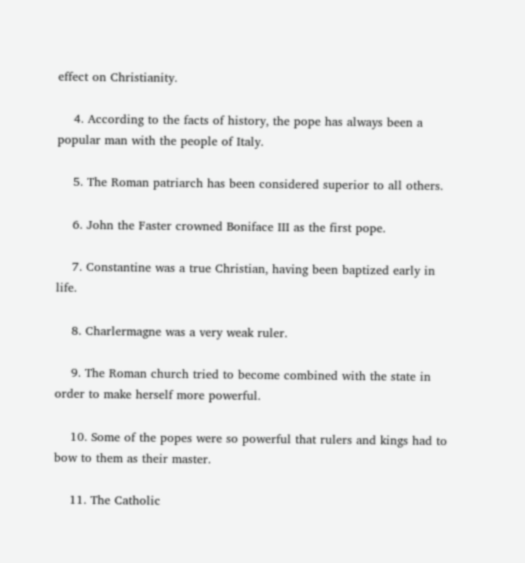effect on Christianity.

    4. According to the facts of history, the pope has always been a popular man with the people of Italy.

    5. The Roman patriarch has been considered superior to all others.

    6. John the Faster crowned Boniface III as the first pope.

    7. Constantine was a true Christian, having been baptized early in life.

    8. Charlermagne was a very weak ruler.

    9. The Roman church tried to become combined with the state in order to make herself more powerful.

    10. Some of the popes were so powerful that rulers and kings had to bow to them as their master.

    11. The Catholic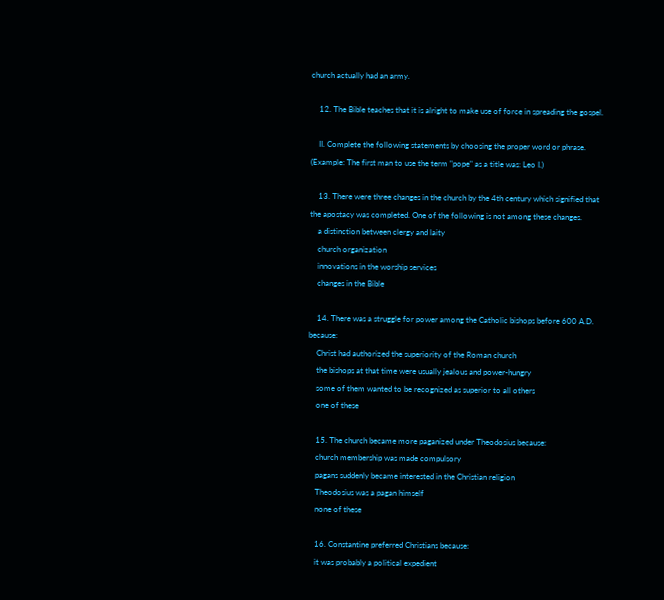church actually had an army.

    12. The Bible teaches that it is alright to make use of force in spreading the gospel.

    II. Complete the following statements by choosing the proper word or phrase. (Example: The first man to use the term "pope" as a title was: Leo I.)

    13. There were three changes in the church by the 4th century which signified that the apostacy was completed. One of the following is not among these changes.
    a distinction between clergy and laity
    church organization
    innovations in the worship services
    changes in the Bible

    14. There was a struggle for power among the Catholic bishops before 600 A.D. because:
    Christ had authorized the superiority of the Roman church
    the bishops at that time were usually jealous and power-hungry
    some of them wanted to be recognized as superior to all others
    one of these

    15. The church became more paganized under Theodosius because:
    church membership was made compulsory
    pagans suddenly became interested in the Christian religion
    Theodosius was a pagan himself
    none of these

    16. Constantine preferred Christians because:
    it was probably a political expedient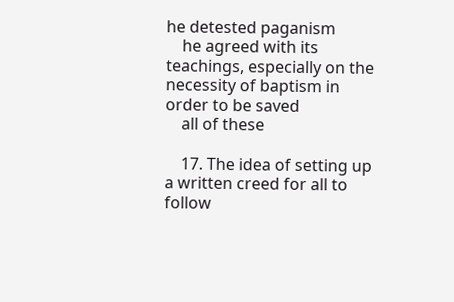he detested paganism
    he agreed with its teachings, especially on the necessity of baptism in order to be saved
    all of these

    17. The idea of setting up a written creed for all to follow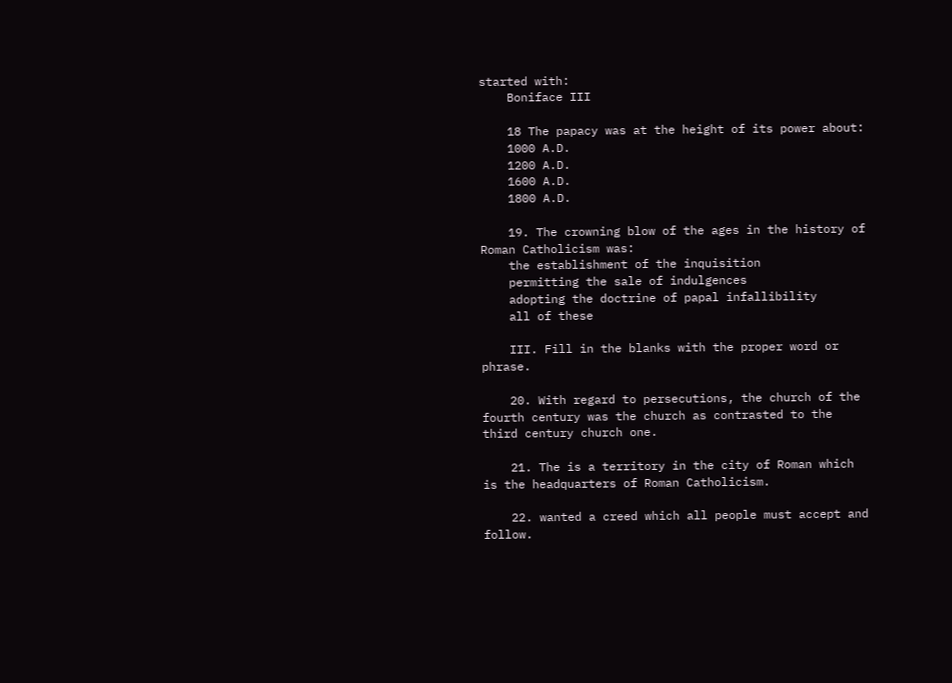started with:
    Boniface III

    18 The papacy was at the height of its power about:
    1000 A.D.
    1200 A.D.
    1600 A.D.
    1800 A.D.

    19. The crowning blow of the ages in the history of Roman Catholicism was:
    the establishment of the inquisition
    permitting the sale of indulgences
    adopting the doctrine of papal infallibility
    all of these

    III. Fill in the blanks with the proper word or phrase.

    20. With regard to persecutions, the church of the fourth century was the church as contrasted to the third century church one.

    21. The is a territory in the city of Roman which is the headquarters of Roman Catholicism.

    22. wanted a creed which all people must accept and follow.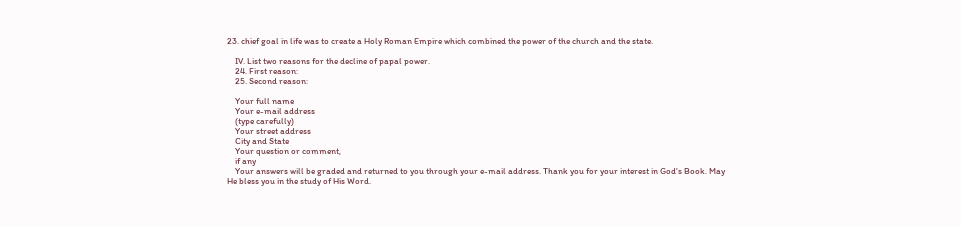23. chief goal in life was to create a Holy Roman Empire which combined the power of the church and the state.

    IV. List two reasons for the decline of papal power.
    24. First reason:
    25. Second reason:

    Your full name
    Your e-mail address
    (type carefully)
    Your street address
    City and State
    Your question or comment,
    if any
    Your answers will be graded and returned to you through your e-mail address. Thank you for your interest in God's Book. May He bless you in the study of His Word.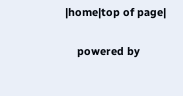|home|top of page|

    powered by